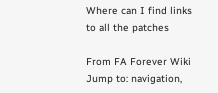Where can I find links to all the patches

From FA Forever Wiki
Jump to: navigation,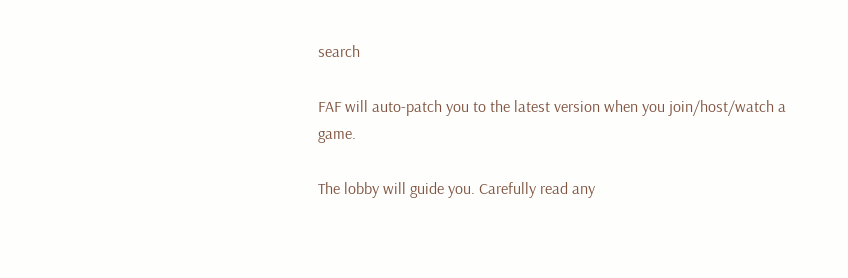search

FAF will auto-patch you to the latest version when you join/host/watch a game.

The lobby will guide you. Carefully read any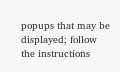popups that may be displayed; follow the instructions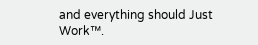and everything should Just Work™.